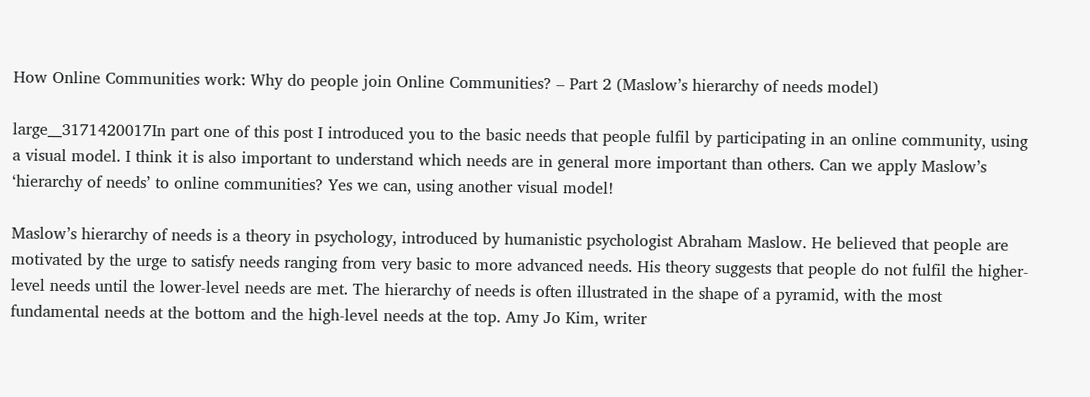How Online Communities work: Why do people join Online Communities? – Part 2 (Maslow’s hierarchy of needs model)

large__3171420017In part one of this post I introduced you to the basic needs that people fulfil by participating in an online community, using a visual model. I think it is also important to understand which needs are in general more important than others. Can we apply Maslow’s ‘hierarchy of needs’ to online communities? Yes we can, using another visual model!

Maslow’s hierarchy of needs is a theory in psychology, introduced by humanistic psychologist Abraham Maslow. He believed that people are motivated by the urge to satisfy needs ranging from very basic to more advanced needs. His theory suggests that people do not fulfil the higher-level needs until the lower-level needs are met. The hierarchy of needs is often illustrated in the shape of a pyramid, with the most fundamental needs at the bottom and the high-level needs at the top. Amy Jo Kim, writer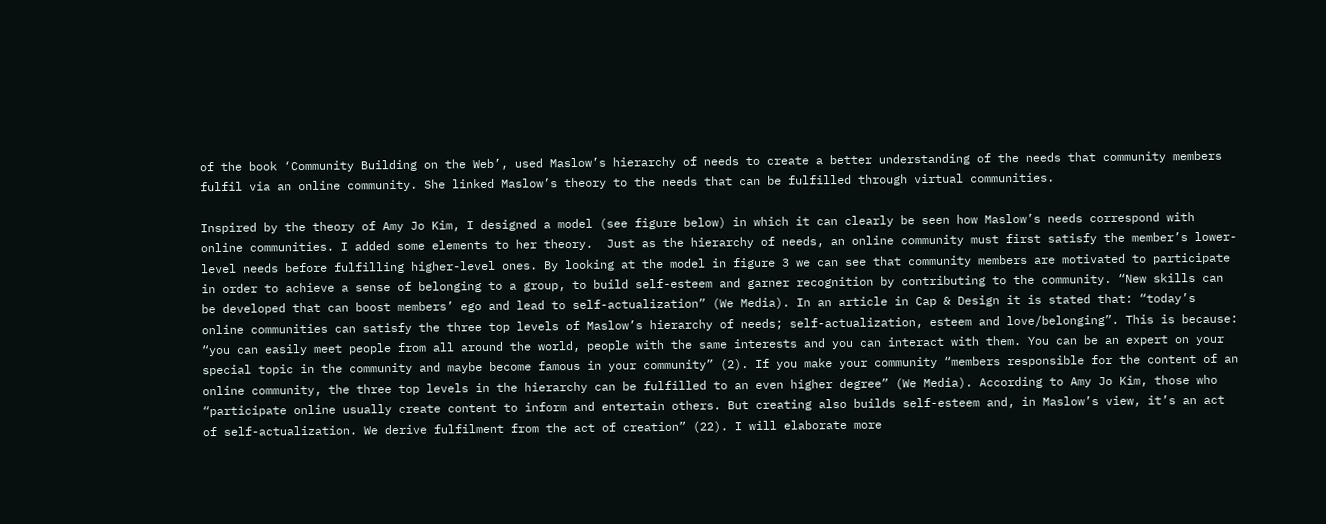of the book ‘Community Building on the Web’, used Maslow’s hierarchy of needs to create a better understanding of the needs that community members fulfil via an online community. She linked Maslow’s theory to the needs that can be fulfilled through virtual communities.

Inspired by the theory of Amy Jo Kim, I designed a model (see figure below) in which it can clearly be seen how Maslow’s needs correspond with online communities. I added some elements to her theory.  Just as the hierarchy of needs, an online community must first satisfy the member’s lower-level needs before fulfilling higher-level ones. By looking at the model in figure 3 we can see that community members are motivated to participate in order to achieve a sense of belonging to a group, to build self-esteem and garner recognition by contributing to the community. “New skills can be developed that can boost members’ ego and lead to self-actualization” (We Media). In an article in Cap & Design it is stated that: “today’s online communities can satisfy the three top levels of Maslow’s hierarchy of needs; self-actualization, esteem and love/belonging”. This is because: “you can easily meet people from all around the world, people with the same interests and you can interact with them. You can be an expert on your special topic in the community and maybe become famous in your community” (2). If you make your community “members responsible for the content of an online community, the three top levels in the hierarchy can be fulfilled to an even higher degree” (We Media). According to Amy Jo Kim, those who “participate online usually create content to inform and entertain others. But creating also builds self-esteem and, in Maslow’s view, it’s an act of self-actualization. We derive fulfilment from the act of creation” (22). I will elaborate more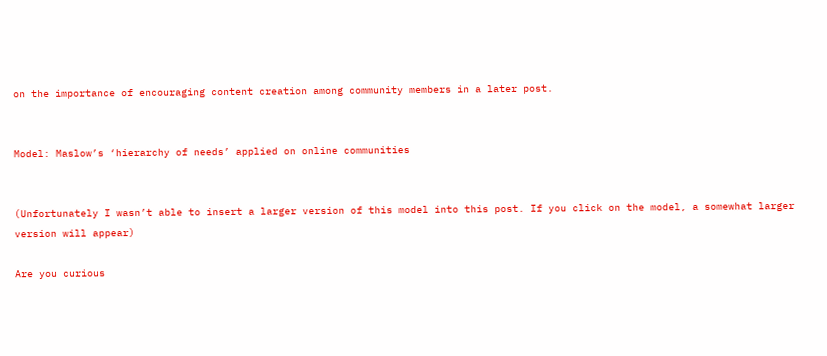on the importance of encouraging content creation among community members in a later post.


Model: Maslow’s ‘hierarchy of needs’ applied on online communities


(Unfortunately I wasn’t able to insert a larger version of this model into this post. If you click on the model, a somewhat larger version will appear)

Are you curious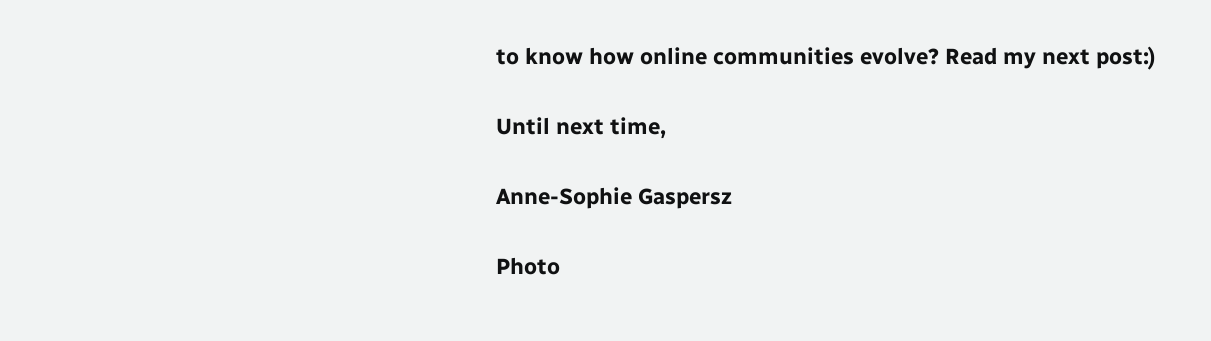to know how online communities evolve? Read my next post:)

Until next time,

Anne-Sophie Gaspersz

Photo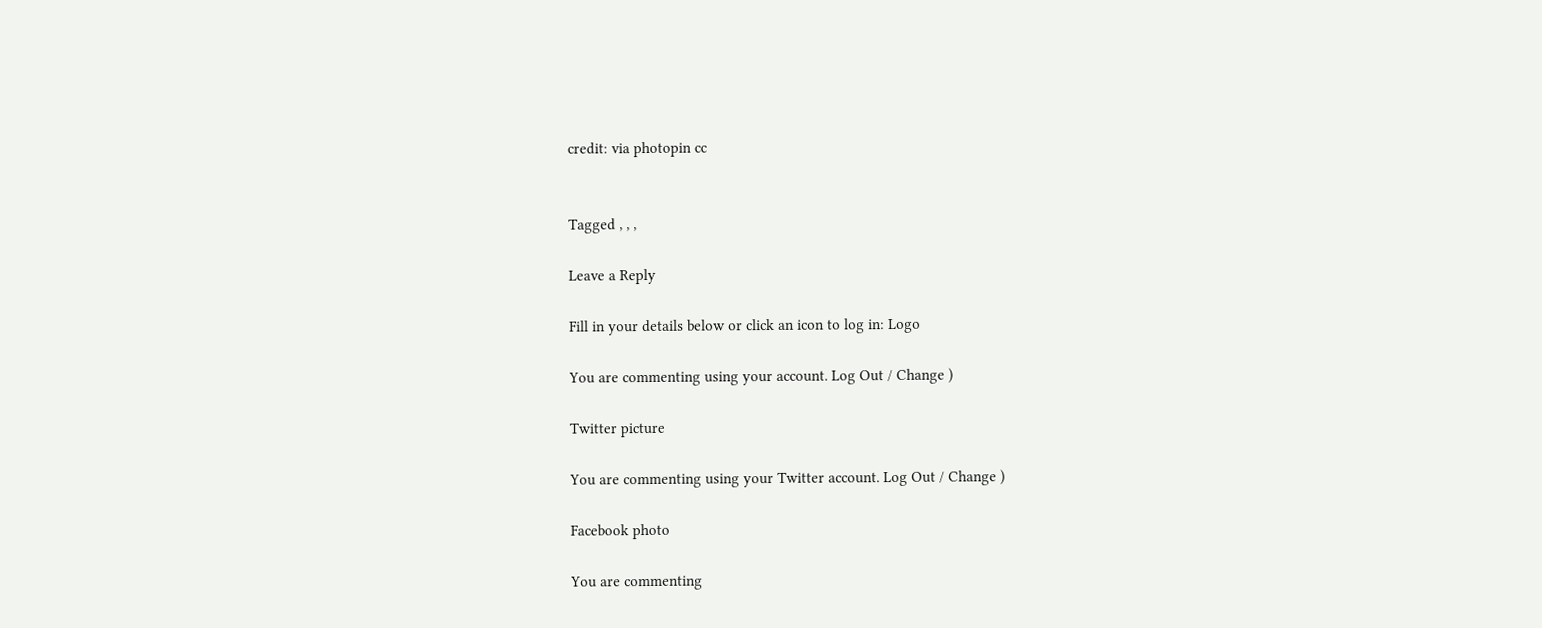credit: via photopin cc


Tagged , , ,

Leave a Reply

Fill in your details below or click an icon to log in: Logo

You are commenting using your account. Log Out / Change )

Twitter picture

You are commenting using your Twitter account. Log Out / Change )

Facebook photo

You are commenting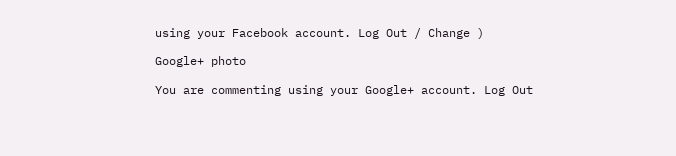using your Facebook account. Log Out / Change )

Google+ photo

You are commenting using your Google+ account. Log Out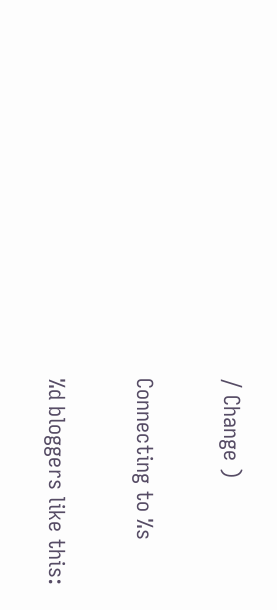/ Change )

Connecting to %s

%d bloggers like this: